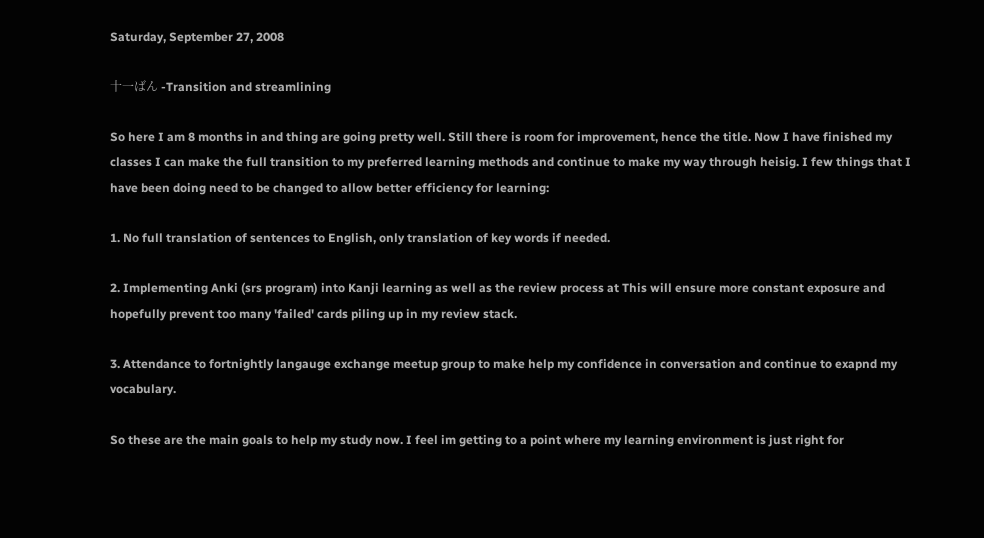Saturday, September 27, 2008

十一ばん -Transition and streamlining

So here I am 8 months in and thing are going pretty well. Still there is room for improvement, hence the title. Now I have finished my classes I can make the full transition to my preferred learning methods and continue to make my way through heisig. I few things that I have been doing need to be changed to allow better efficiency for learning:

1. No full translation of sentences to English, only translation of key words if needed.

2. Implementing Anki (srs program) into Kanji learning as well as the review process at This will ensure more constant exposure and hopefully prevent too many 'failed' cards piling up in my review stack.

3. Attendance to fortnightly langauge exchange meetup group to make help my confidence in conversation and continue to exapnd my vocabulary.

So these are the main goals to help my study now. I feel im getting to a point where my learning environment is just right for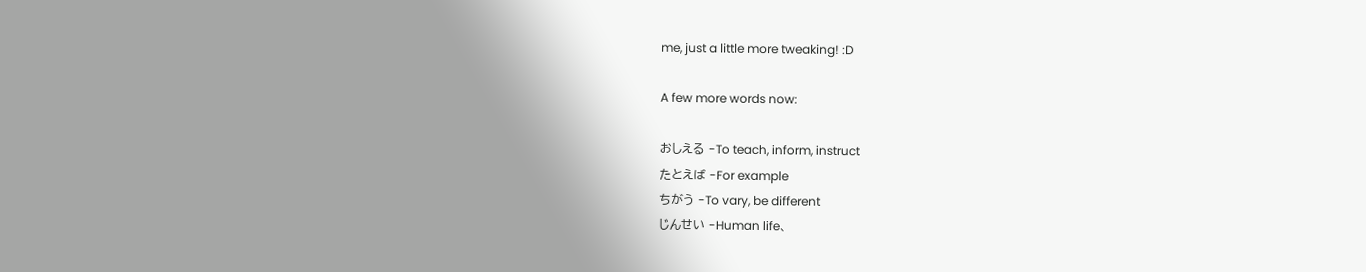me, just a little more tweaking! :D

A few more words now:

おしえる -To teach, inform, instruct
たとえば -For example
ちがう -To vary, be different
じんせい -Human life、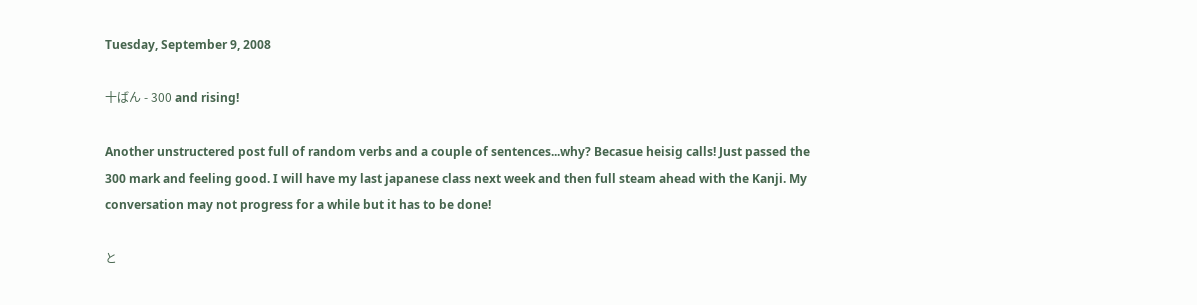Tuesday, September 9, 2008

十ばん - 300 and rising!

Another unstructered post full of random verbs and a couple of sentences...why? Becasue heisig calls! Just passed the 300 mark and feeling good. I will have my last japanese class next week and then full steam ahead with the Kanji. My conversation may not progress for a while but it has to be done!

と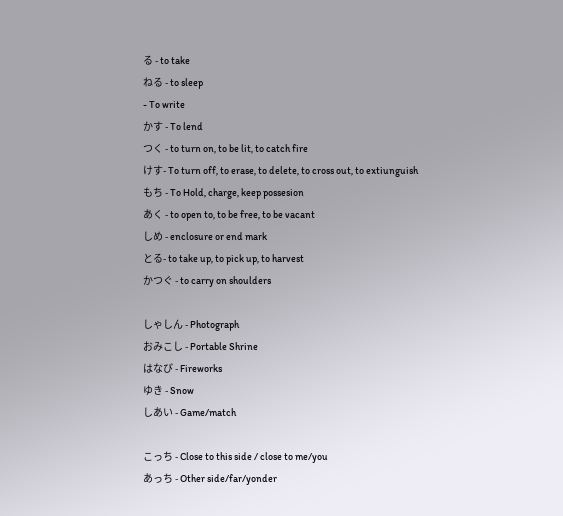る - to take
ねる - to sleep
- To write
かす - To lend
つく - to turn on, to be lit, to catch fire
けす- To turn off, to erase, to delete, to cross out, to extiunguish
もち - To Hold, charge, keep possesion
あく - to open to, to be free, to be vacant
しめ - enclosure or end mark
とる- to take up, to pick up, to harvest
かつぐ - to carry on shoulders

しゃしん - Photograph
おみこし - Portable Shrine
はなび - Fireworks
ゆき - Snow
しあい - Game/match

こっち - Close to this side / close to me/you
あっち - Other side/far/yonder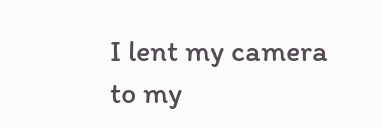I lent my camera to my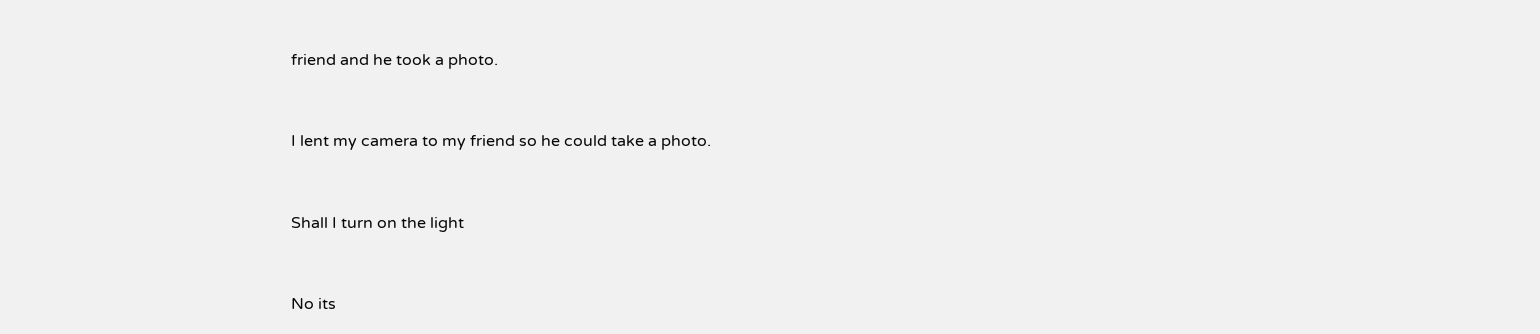friend and he took a photo.


I lent my camera to my friend so he could take a photo.


Shall I turn on the light


No its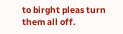to birght pleas turn them all off.